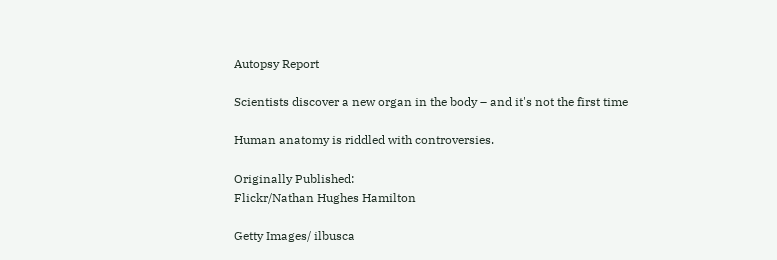Autopsy Report

Scientists discover a new organ in the body – and it's not the first time

Human anatomy is riddled with controversies.

Originally Published:
Flickr/Nathan Hughes Hamilton

Getty Images/ ilbusca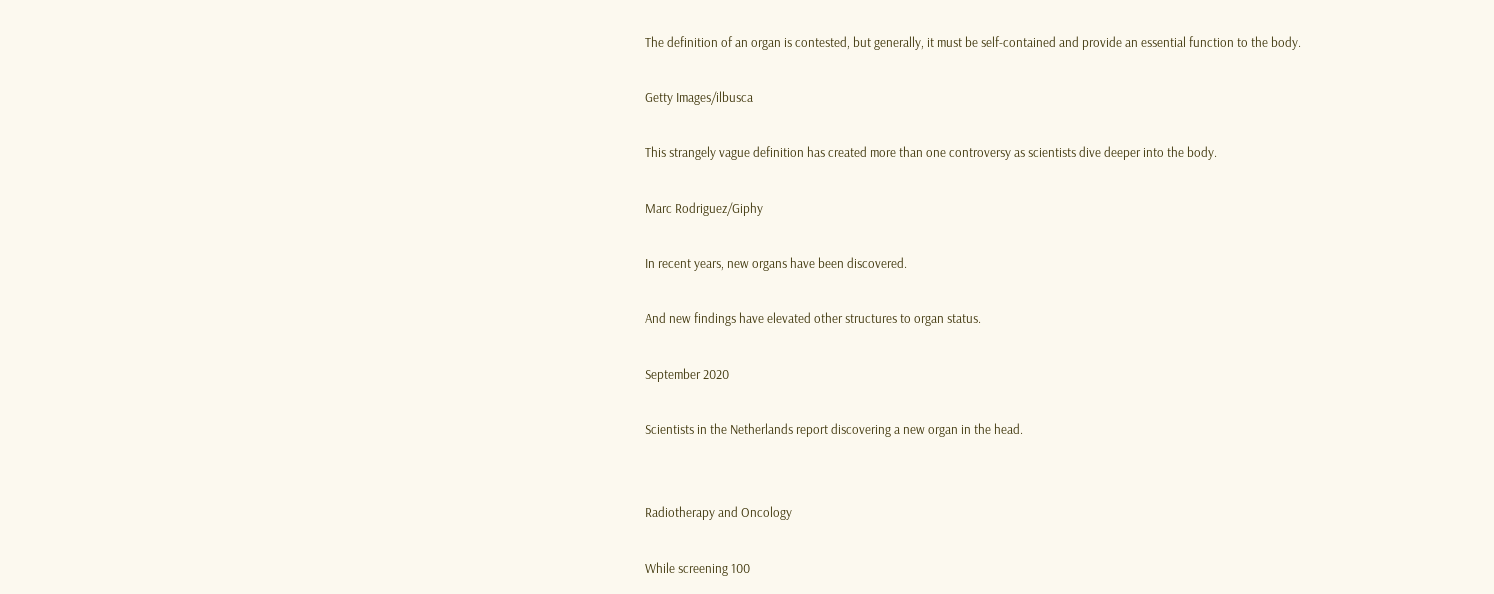The definition of an organ is contested, but generally, it must be self-contained and provide an essential function to the body.

Getty Images/ilbusca

This strangely vague definition has created more than one controversy as scientists dive deeper into the body.

Marc Rodriguez/Giphy

In recent years, new organs have been discovered.

And new findings have elevated other structures to organ status.

September 2020

Scientists in the Netherlands report discovering a new organ in the head.


Radiotherapy and Oncology

While screening 100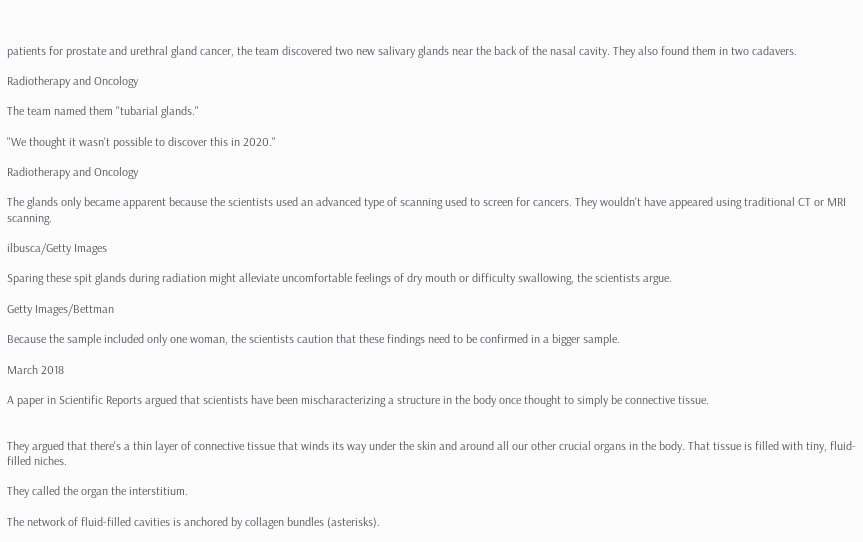patients for prostate and urethral gland cancer, the team discovered two new salivary glands near the back of the nasal cavity. They also found them in two cadavers.

Radiotherapy and Oncology

The team named them "tubarial glands."

"We thought it wasn't possible to discover this in 2020."

Radiotherapy and Oncology

The glands only became apparent because the scientists used an advanced type of scanning used to screen for cancers. They wouldn't have appeared using traditional CT or MRI scanning.

ilbusca/Getty Images

Sparing these spit glands during radiation might alleviate uncomfortable feelings of dry mouth or difficulty swallowing, the scientists argue.

Getty Images/Bettman

Because the sample included only one woman, the scientists caution that these findings need to be confirmed in a bigger sample.

March 2018

A paper in Scientific Reports argued that scientists have been mischaracterizing a structure in the body once thought to simply be connective tissue.


They argued that there's a thin layer of connective tissue that winds its way under the skin and around all our other crucial organs in the body. That tissue is filled with tiny, fluid-filled niches.

They called the organ the interstitium.

The network of fluid-filled cavities is anchored by collagen bundles (asterisks).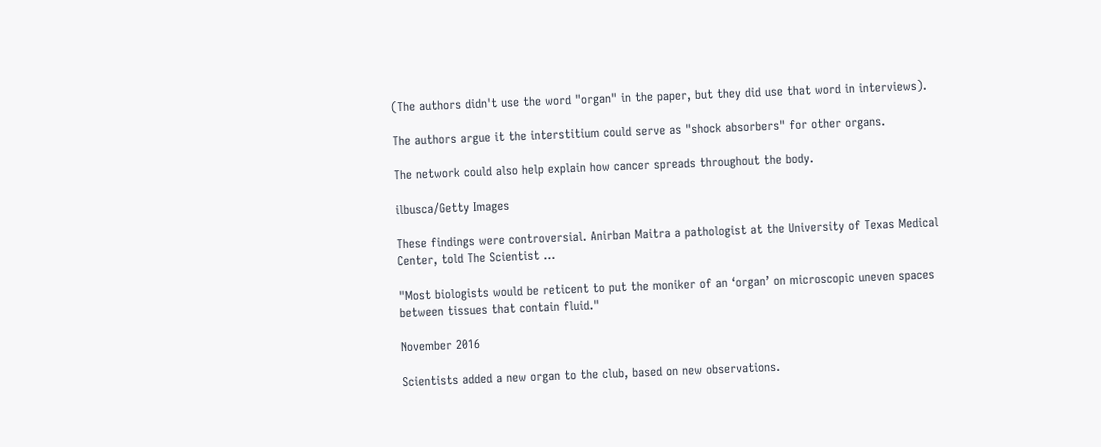(The authors didn't use the word "organ" in the paper, but they did use that word in interviews).

The authors argue it the interstitium could serve as "shock absorbers" for other organs.

The network could also help explain how cancer spreads throughout the body.

ilbusca/Getty Images

These findings were controversial. Anirban Maitra a pathologist at the University of Texas Medical Center, told The Scientist ...

"Most biologists would be reticent to put the moniker of an ‘organ’ on microscopic uneven spaces between tissues that contain fluid."

November 2016

Scientists added a new organ to the club, based on new observations.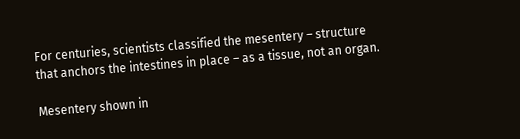For centuries, scientists classified the mesentery – structure that anchors the intestines in place – as a tissue, not an organ.

Mesentery shown in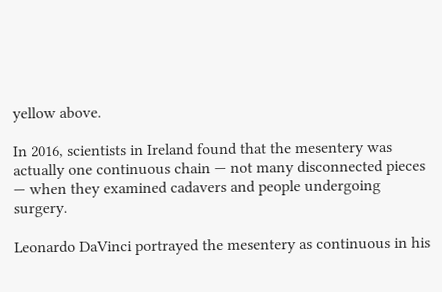yellow above.

In 2016, scientists in Ireland found that the mesentery was actually one continuous chain — not many disconnected pieces — when they examined cadavers and people undergoing surgery.

Leonardo DaVinci portrayed the mesentery as continuous in his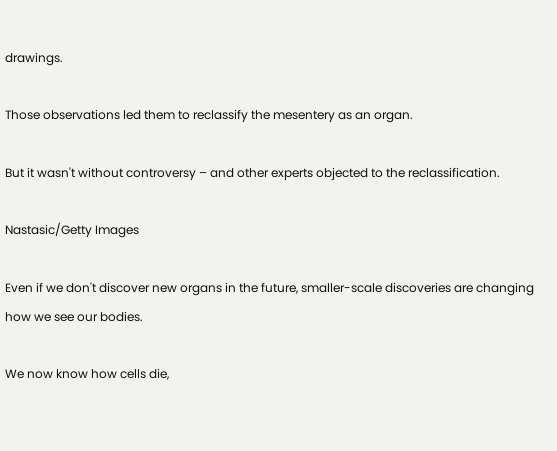drawings.

Those observations led them to reclassify the mesentery as an organ.

But it wasn't without controversy – and other experts objected to the reclassification.

Nastasic/Getty Images

Even if we don't discover new organs in the future, smaller-scale discoveries are changing how we see our bodies.

We now know how cells die,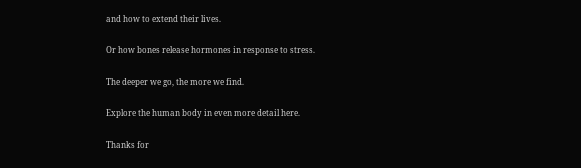and how to extend their lives.

Or how bones release hormones in response to stress.

The deeper we go, the more we find.

Explore the human body in even more detail here.

Thanks for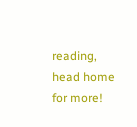reading,
head home for more!